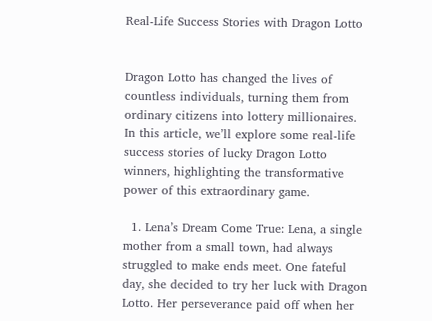Real-Life Success Stories with Dragon Lotto


Dragon Lotto has changed the lives of countless individuals, turning them from ordinary citizens into lottery millionaires. In this article, we’ll explore some real-life success stories of lucky Dragon Lotto winners, highlighting the transformative power of this extraordinary game.

  1. Lena’s Dream Come True: Lena, a single mother from a small town, had always struggled to make ends meet. One fateful day, she decided to try her luck with Dragon Lotto. Her perseverance paid off when her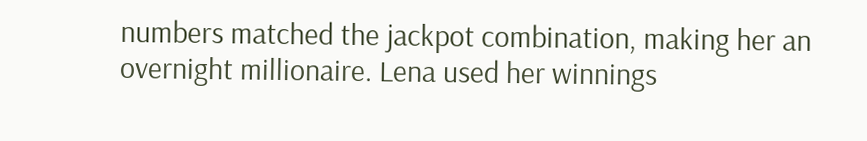numbers matched the jackpot combination, making her an overnight millionaire. Lena used her winnings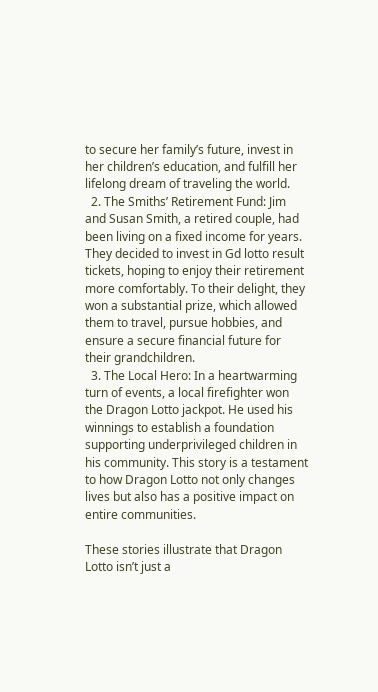to secure her family’s future, invest in her children’s education, and fulfill her lifelong dream of traveling the world.
  2. The Smiths’ Retirement Fund: Jim and Susan Smith, a retired couple, had been living on a fixed income for years. They decided to invest in Gd lotto result tickets, hoping to enjoy their retirement more comfortably. To their delight, they won a substantial prize, which allowed them to travel, pursue hobbies, and ensure a secure financial future for their grandchildren.
  3. The Local Hero: In a heartwarming turn of events, a local firefighter won the Dragon Lotto jackpot. He used his winnings to establish a foundation supporting underprivileged children in his community. This story is a testament to how Dragon Lotto not only changes lives but also has a positive impact on entire communities.

These stories illustrate that Dragon Lotto isn’t just a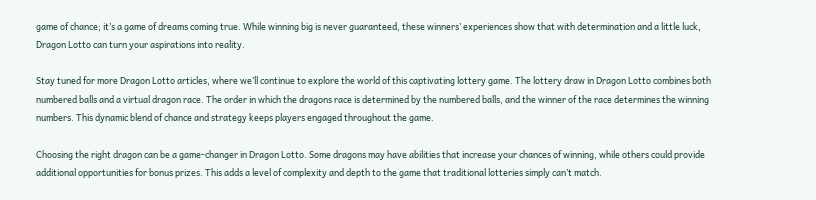game of chance; it’s a game of dreams coming true. While winning big is never guaranteed, these winners’ experiences show that with determination and a little luck, Dragon Lotto can turn your aspirations into reality.

Stay tuned for more Dragon Lotto articles, where we’ll continue to explore the world of this captivating lottery game. The lottery draw in Dragon Lotto combines both numbered balls and a virtual dragon race. The order in which the dragons race is determined by the numbered balls, and the winner of the race determines the winning numbers. This dynamic blend of chance and strategy keeps players engaged throughout the game.

Choosing the right dragon can be a game-changer in Dragon Lotto. Some dragons may have abilities that increase your chances of winning, while others could provide additional opportunities for bonus prizes. This adds a level of complexity and depth to the game that traditional lotteries simply can’t match.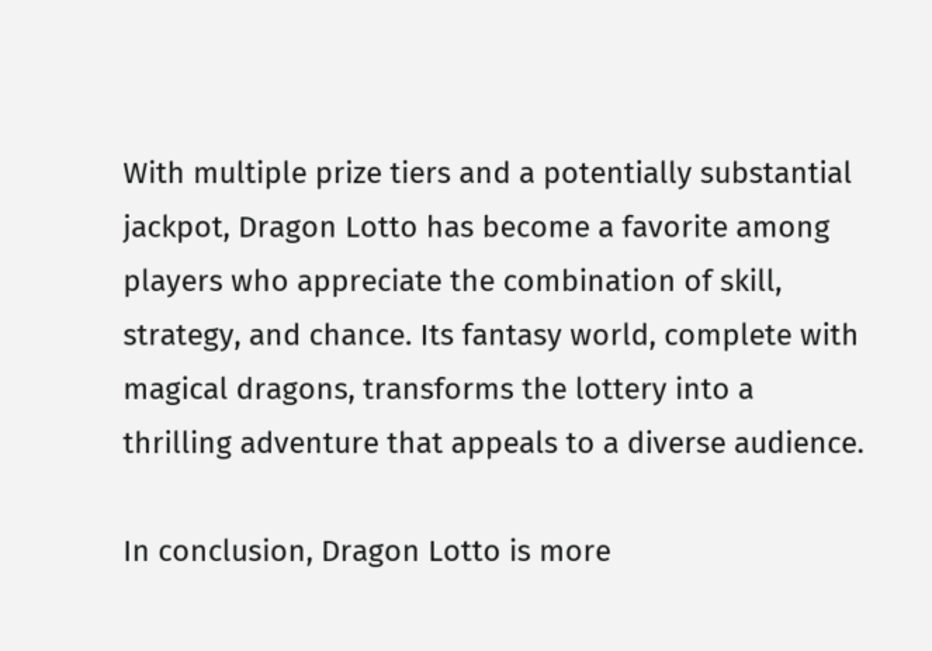With multiple prize tiers and a potentially substantial jackpot, Dragon Lotto has become a favorite among players who appreciate the combination of skill, strategy, and chance. Its fantasy world, complete with magical dragons, transforms the lottery into a thrilling adventure that appeals to a diverse audience.

In conclusion, Dragon Lotto is more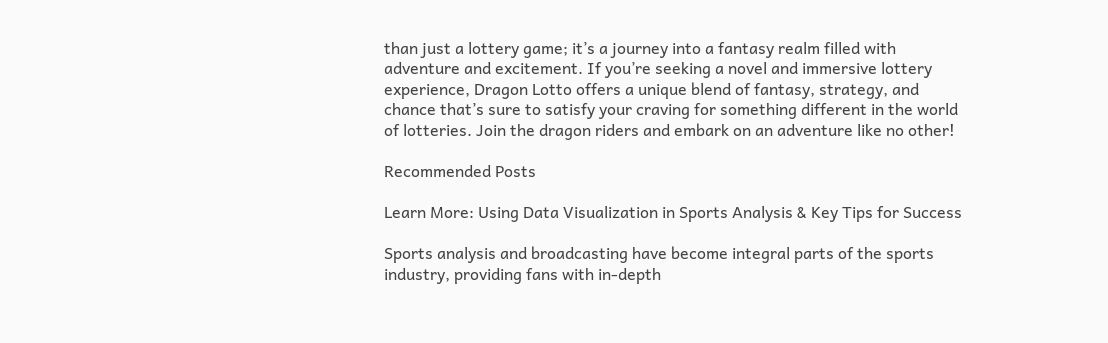than just a lottery game; it’s a journey into a fantasy realm filled with adventure and excitement. If you’re seeking a novel and immersive lottery experience, Dragon Lotto offers a unique blend of fantasy, strategy, and chance that’s sure to satisfy your craving for something different in the world of lotteries. Join the dragon riders and embark on an adventure like no other!

Recommended Posts

Learn More: Using Data Visualization in Sports Analysis & Key Tips for Success

Sports analysis and broadcasting have become integral parts of the sports industry, providing fans with in-depth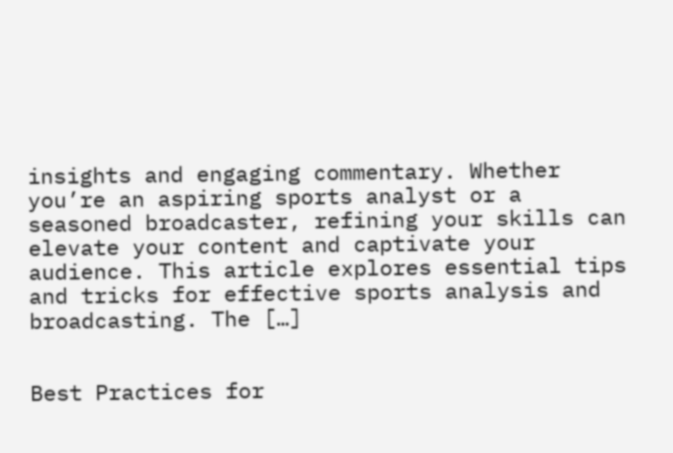insights and engaging commentary. Whether you’re an aspiring sports analyst or a seasoned broadcaster, refining your skills can elevate your content and captivate your audience. This article explores essential tips and tricks for effective sports analysis and broadcasting. The […]


Best Practices for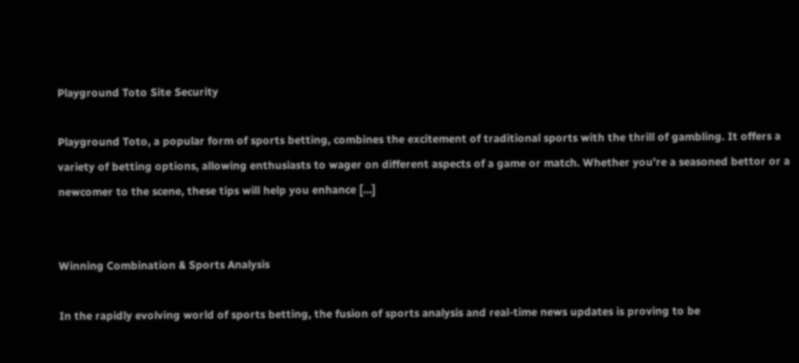Playground Toto Site Security

Playground Toto, a popular form of sports betting, combines the excitement of traditional sports with the thrill of gambling. It offers a variety of betting options, allowing enthusiasts to wager on different aspects of a game or match. Whether you’re a seasoned bettor or a newcomer to the scene, these tips will help you enhance […]


Winning Combination & Sports Analysis

In the rapidly evolving world of sports betting, the fusion of sports analysis and real-time news updates is proving to be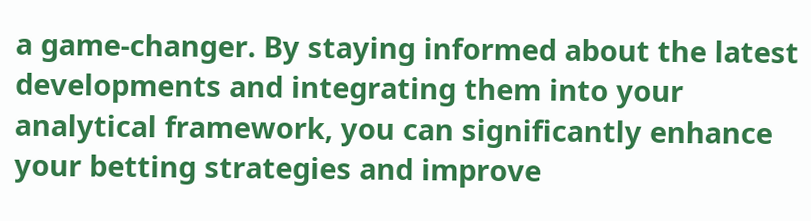a game-changer. By staying informed about the latest developments and integrating them into your analytical framework, you can significantly enhance your betting strategies and improve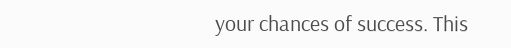your chances of success. This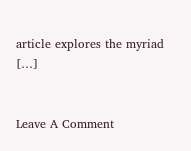article explores the myriad […]


Leave A Comment